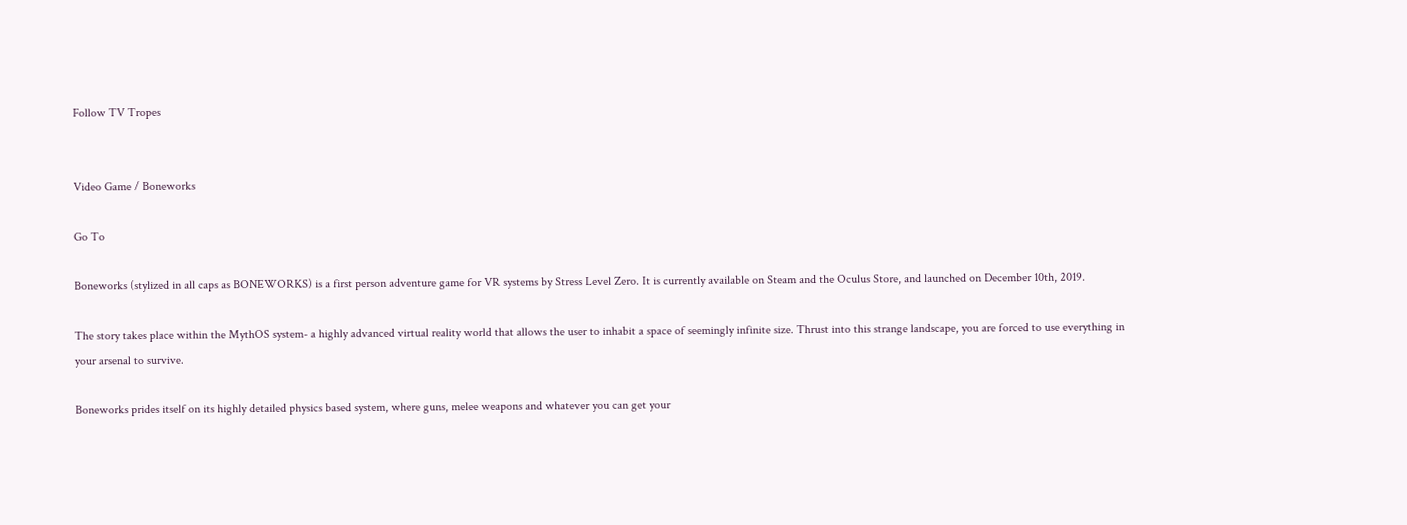Follow TV Tropes


Video Game / Boneworks

Go To

Boneworks (stylized in all caps as BONEWORKS) is a first person adventure game for VR systems by Stress Level Zero. It is currently available on Steam and the Oculus Store, and launched on December 10th, 2019.

The story takes place within the MythOS system- a highly advanced virtual reality world that allows the user to inhabit a space of seemingly infinite size. Thrust into this strange landscape, you are forced to use everything in your arsenal to survive.

Boneworks prides itself on its highly detailed physics based system, where guns, melee weapons and whatever you can get your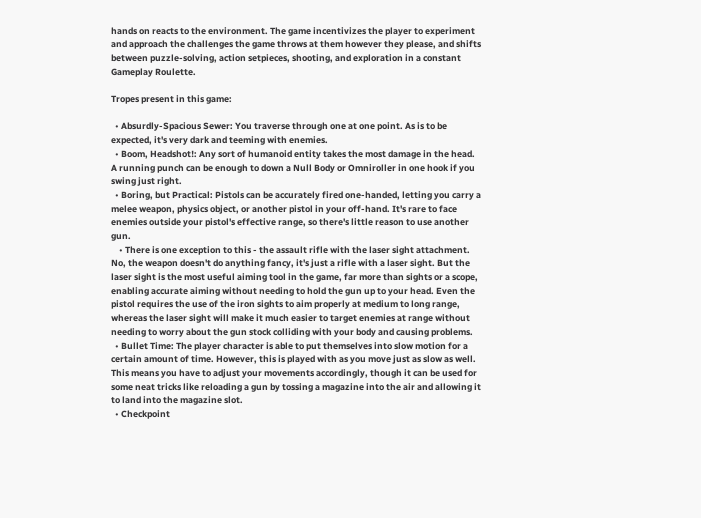hands on reacts to the environment. The game incentivizes the player to experiment and approach the challenges the game throws at them however they please, and shifts between puzzle-solving, action setpieces, shooting, and exploration in a constant Gameplay Roulette.

Tropes present in this game:

  • Absurdly-Spacious Sewer: You traverse through one at one point. As is to be expected, it's very dark and teeming with enemies.
  • Boom, Headshot!: Any sort of humanoid entity takes the most damage in the head. A running punch can be enough to down a Null Body or Omniroller in one hook if you swing just right.
  • Boring, but Practical: Pistols can be accurately fired one-handed, letting you carry a melee weapon, physics object, or another pistol in your off-hand. It's rare to face enemies outside your pistol's effective range, so there's little reason to use another gun.
    • There is one exception to this - the assault rifle with the laser sight attachment. No, the weapon doesn't do anything fancy, it's just a rifle with a laser sight. But the laser sight is the most useful aiming tool in the game, far more than sights or a scope, enabling accurate aiming without needing to hold the gun up to your head. Even the pistol requires the use of the iron sights to aim properly at medium to long range, whereas the laser sight will make it much easier to target enemies at range without needing to worry about the gun stock colliding with your body and causing problems.
  • Bullet Time: The player character is able to put themselves into slow motion for a certain amount of time. However, this is played with as you move just as slow as well. This means you have to adjust your movements accordingly, though it can be used for some neat tricks like reloading a gun by tossing a magazine into the air and allowing it to land into the magazine slot.
  • Checkpoint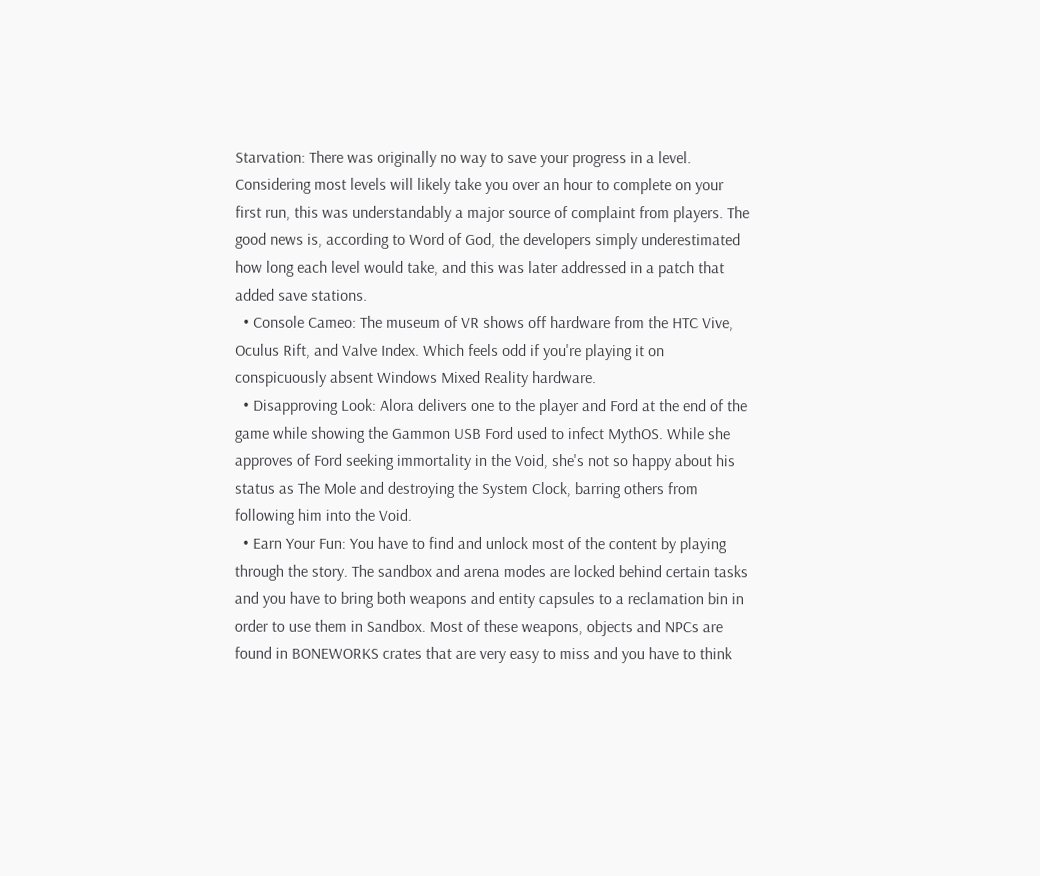Starvation: There was originally no way to save your progress in a level. Considering most levels will likely take you over an hour to complete on your first run, this was understandably a major source of complaint from players. The good news is, according to Word of God, the developers simply underestimated how long each level would take, and this was later addressed in a patch that added save stations.
  • Console Cameo: The museum of VR shows off hardware from the HTC Vive, Oculus Rift, and Valve Index. Which feels odd if you're playing it on conspicuously absent Windows Mixed Reality hardware.
  • Disapproving Look: Alora delivers one to the player and Ford at the end of the game while showing the Gammon USB Ford used to infect MythOS. While she approves of Ford seeking immortality in the Void, she's not so happy about his status as The Mole and destroying the System Clock, barring others from following him into the Void.
  • Earn Your Fun: You have to find and unlock most of the content by playing through the story. The sandbox and arena modes are locked behind certain tasks and you have to bring both weapons and entity capsules to a reclamation bin in order to use them in Sandbox. Most of these weapons, objects and NPCs are found in BONEWORKS crates that are very easy to miss and you have to think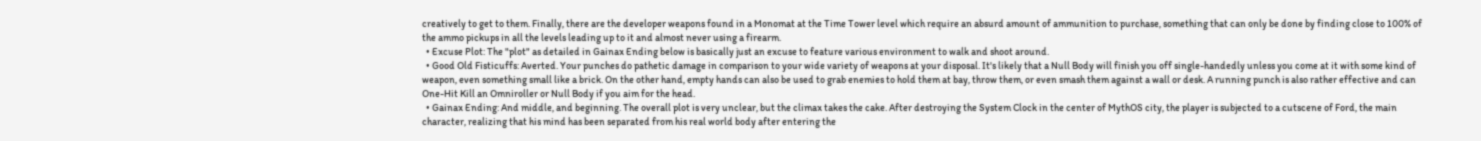creatively to get to them. Finally, there are the developer weapons found in a Monomat at the Time Tower level which require an absurd amount of ammunition to purchase, something that can only be done by finding close to 100% of the ammo pickups in all the levels leading up to it and almost never using a firearm.
  • Excuse Plot: The "plot" as detailed in Gainax Ending below is basically just an excuse to feature various environment to walk and shoot around.
  • Good Old Fisticuffs: Averted. Your punches do pathetic damage in comparison to your wide variety of weapons at your disposal. It's likely that a Null Body will finish you off single-handedly unless you come at it with some kind of weapon, even something small like a brick. On the other hand, empty hands can also be used to grab enemies to hold them at bay, throw them, or even smash them against a wall or desk. A running punch is also rather effective and can One-Hit Kill an Omniroller or Null Body if you aim for the head.
  • Gainax Ending: And middle, and beginning. The overall plot is very unclear, but the climax takes the cake. After destroying the System Clock in the center of MythOS city, the player is subjected to a cutscene of Ford, the main character, realizing that his mind has been separated from his real world body after entering the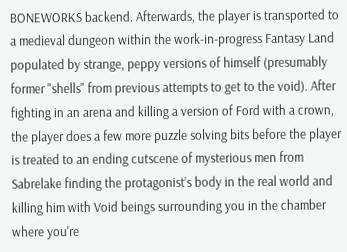BONEWORKS backend. Afterwards, the player is transported to a medieval dungeon within the work-in-progress Fantasy Land populated by strange, peppy versions of himself (presumably former "shells" from previous attempts to get to the void). After fighting in an arena and killing a version of Ford with a crown, the player does a few more puzzle solving bits before the player is treated to an ending cutscene of mysterious men from Sabrelake finding the protagonist’s body in the real world and killing him with Void beings surrounding you in the chamber where you're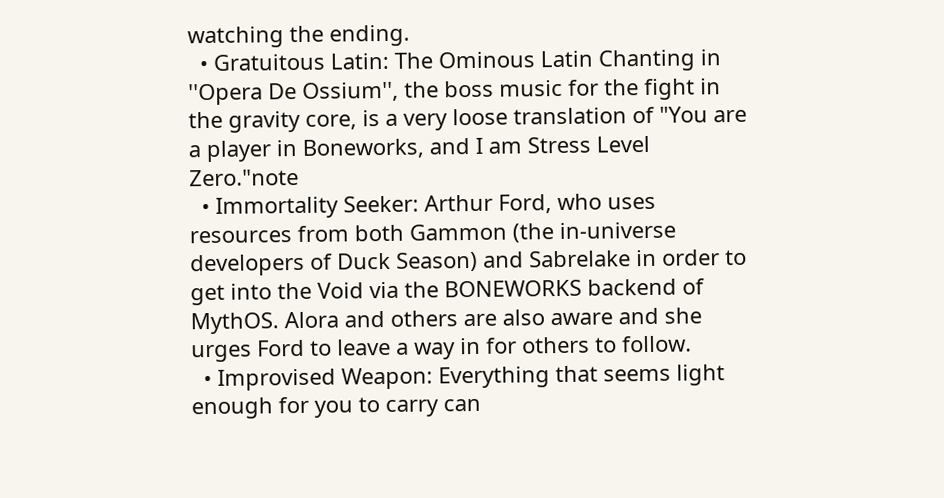watching the ending.
  • Gratuitous Latin: The Ominous Latin Chanting in ''Opera De Ossium'', the boss music for the fight in the gravity core, is a very loose translation of "You are a player in Boneworks, and I am Stress Level Zero."note
  • Immortality Seeker: Arthur Ford, who uses resources from both Gammon (the in-universe developers of Duck Season) and Sabrelake in order to get into the Void via the BONEWORKS backend of MythOS. Alora and others are also aware and she urges Ford to leave a way in for others to follow.
  • Improvised Weapon: Everything that seems light enough for you to carry can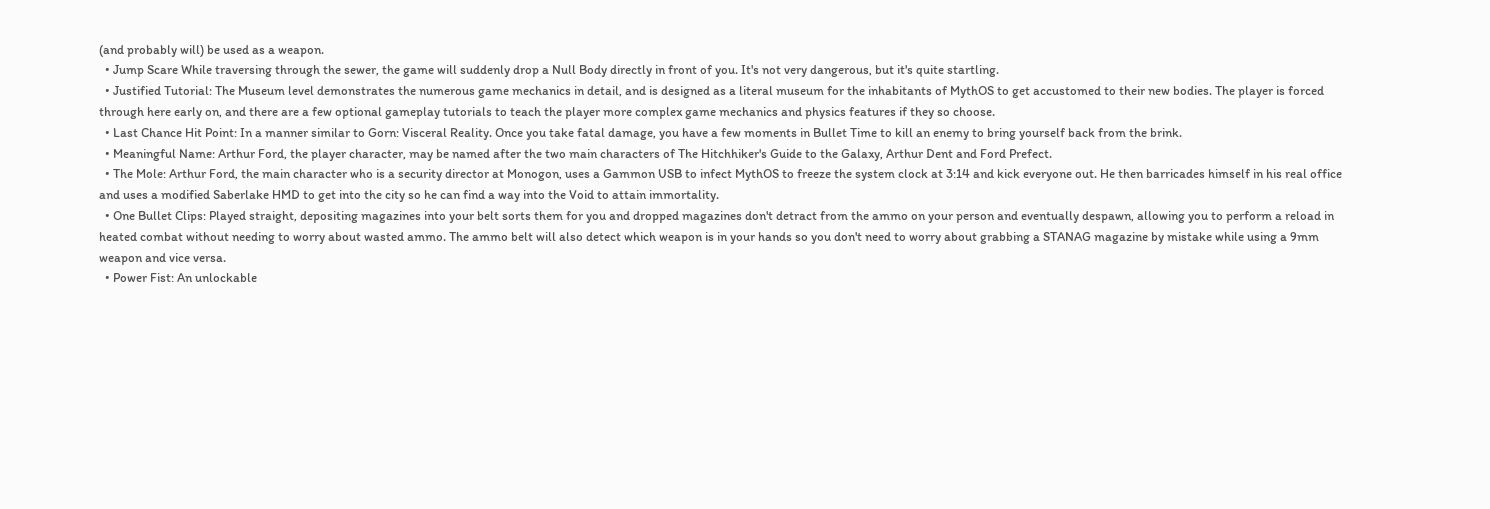(and probably will) be used as a weapon.
  • Jump Scare While traversing through the sewer, the game will suddenly drop a Null Body directly in front of you. It's not very dangerous, but it's quite startling.
  • Justified Tutorial: The Museum level demonstrates the numerous game mechanics in detail, and is designed as a literal museum for the inhabitants of MythOS to get accustomed to their new bodies. The player is forced through here early on, and there are a few optional gameplay tutorials to teach the player more complex game mechanics and physics features if they so choose.
  • Last Chance Hit Point: In a manner similar to Gorn: Visceral Reality. Once you take fatal damage, you have a few moments in Bullet Time to kill an enemy to bring yourself back from the brink.
  • Meaningful Name: Arthur Ford, the player character, may be named after the two main characters of The Hitchhiker's Guide to the Galaxy, Arthur Dent and Ford Prefect.
  • The Mole: Arthur Ford, the main character who is a security director at Monogon, uses a Gammon USB to infect MythOS to freeze the system clock at 3:14 and kick everyone out. He then barricades himself in his real office and uses a modified Saberlake HMD to get into the city so he can find a way into the Void to attain immortality.
  • One Bullet Clips: Played straight, depositing magazines into your belt sorts them for you and dropped magazines don't detract from the ammo on your person and eventually despawn, allowing you to perform a reload in heated combat without needing to worry about wasted ammo. The ammo belt will also detect which weapon is in your hands so you don't need to worry about grabbing a STANAG magazine by mistake while using a 9mm weapon and vice versa.
  • Power Fist: An unlockable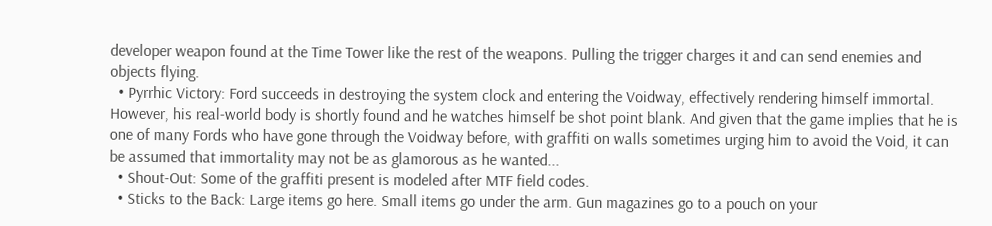developer weapon found at the Time Tower like the rest of the weapons. Pulling the trigger charges it and can send enemies and objects flying.
  • Pyrrhic Victory: Ford succeeds in destroying the system clock and entering the Voidway, effectively rendering himself immortal. However, his real-world body is shortly found and he watches himself be shot point blank. And given that the game implies that he is one of many Fords who have gone through the Voidway before, with graffiti on walls sometimes urging him to avoid the Void, it can be assumed that immortality may not be as glamorous as he wanted...
  • Shout-Out: Some of the graffiti present is modeled after MTF field codes.
  • Sticks to the Back: Large items go here. Small items go under the arm. Gun magazines go to a pouch on your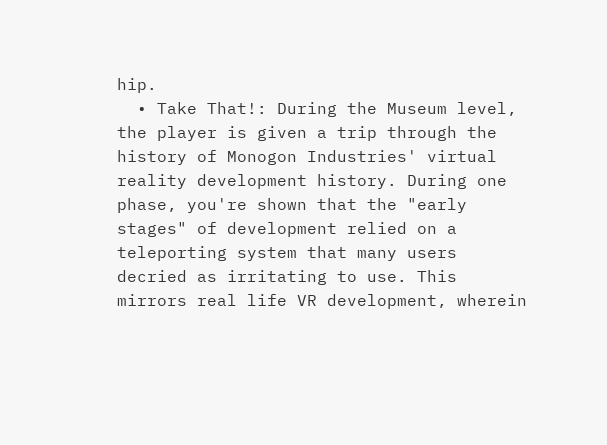hip.
  • Take That!: During the Museum level, the player is given a trip through the history of Monogon Industries' virtual reality development history. During one phase, you're shown that the "early stages" of development relied on a teleporting system that many users decried as irritating to use. This mirrors real life VR development, wherein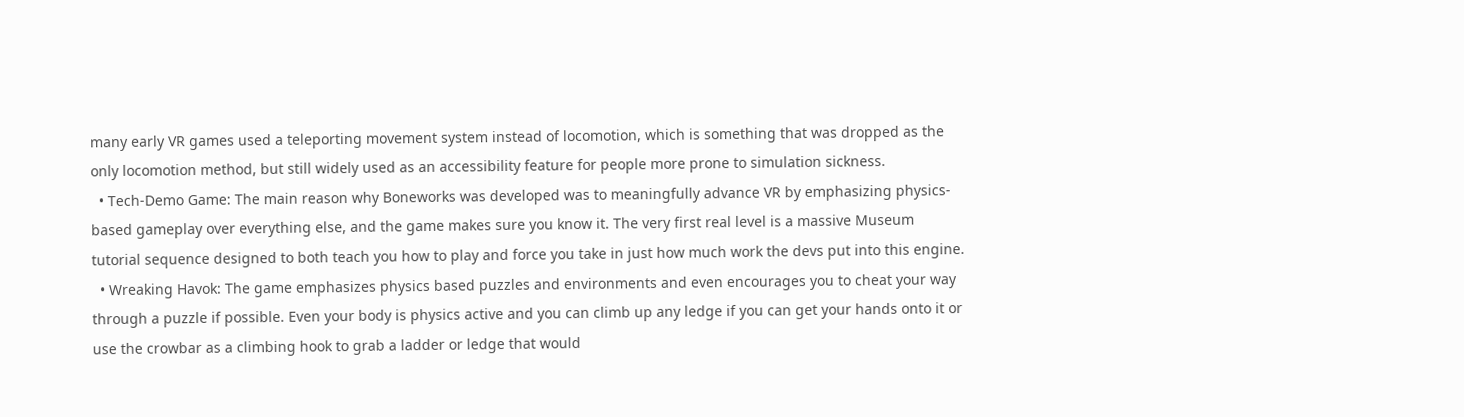many early VR games used a teleporting movement system instead of locomotion, which is something that was dropped as the only locomotion method, but still widely used as an accessibility feature for people more prone to simulation sickness.
  • Tech-Demo Game: The main reason why Boneworks was developed was to meaningfully advance VR by emphasizing physics-based gameplay over everything else, and the game makes sure you know it. The very first real level is a massive Museum tutorial sequence designed to both teach you how to play and force you take in just how much work the devs put into this engine.
  • Wreaking Havok: The game emphasizes physics based puzzles and environments and even encourages you to cheat your way through a puzzle if possible. Even your body is physics active and you can climb up any ledge if you can get your hands onto it or use the crowbar as a climbing hook to grab a ladder or ledge that would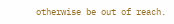otherwise be out of reach.